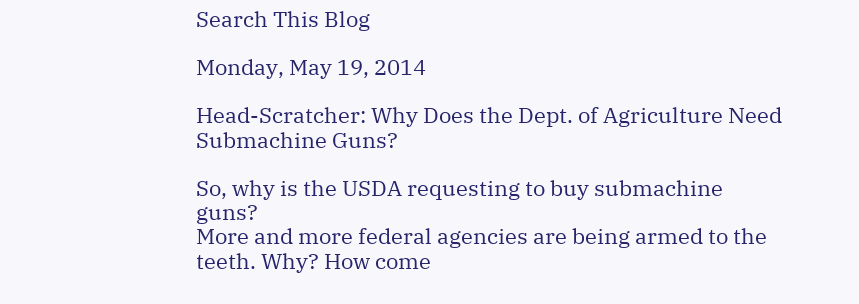Search This Blog

Monday, May 19, 2014

Head-Scratcher: Why Does the Dept. of Agriculture Need Submachine Guns?

So, why is the USDA requesting to buy submachine guns?
More and more federal agencies are being armed to the teeth. Why? How come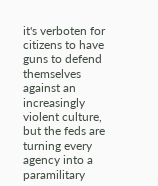it's verboten for citizens to have guns to defend themselves against an increasingly violent culture, but the feds are turning every agency into a paramilitary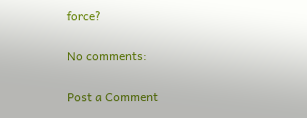force?

No comments:

Post a Comment